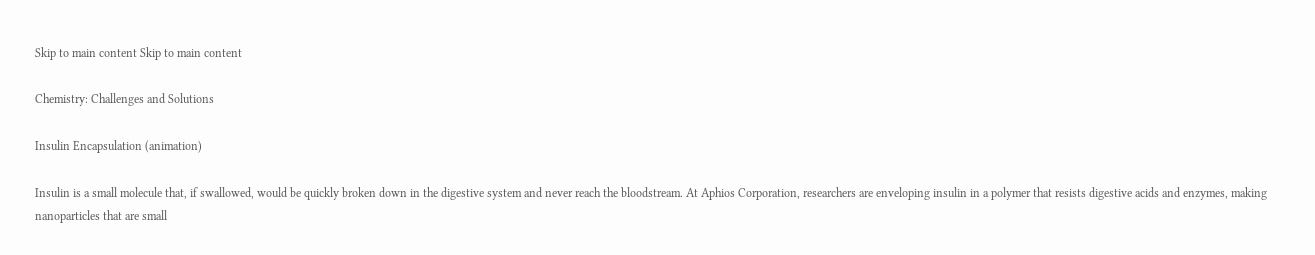Skip to main content Skip to main content

Chemistry: Challenges and Solutions

Insulin Encapsulation (animation)

Insulin is a small molecule that, if swallowed, would be quickly broken down in the digestive system and never reach the bloodstream. At Aphios Corporation, researchers are enveloping insulin in a polymer that resists digestive acids and enzymes, making nanoparticles that are small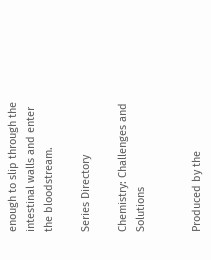enough to slip through the intestinal walls and enter the bloodstream.

Series Directory

Chemistry: Challenges and Solutions


Produced by the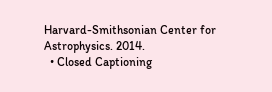Harvard-Smithsonian Center for Astrophysics. 2014.
  • Closed Captioning